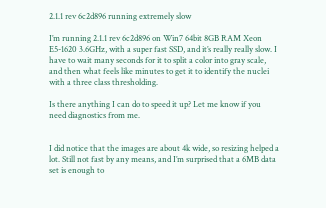2.1.1 rev 6c2d896 running extremely slow

I’m running 2.1.1 rev 6c2d896 on Win7 64bit 8GB RAM Xeon E5-1620 3.6GHz, with a super fast SSD, and it’s really really slow. I have to wait many seconds for it to split a color into gray scale, and then what feels like minutes to get it to identify the nuclei with a three class thresholding.

Is there anything I can do to speed it up? Let me know if you need diagnostics from me.


I did notice that the images are about 4k wide, so resizing helped a lot. Still not fast by any means, and I’m surprised that a 6MB data set is enough to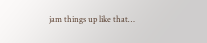jam things up like that…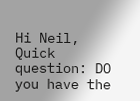Hi Neil,
Quick question: DO you have the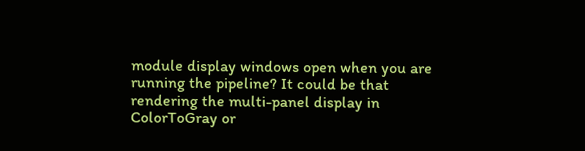module display windows open when you are running the pipeline? It could be that rendering the multi-panel display in ColorToGray or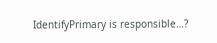IdentifyPrimary is responsible…?